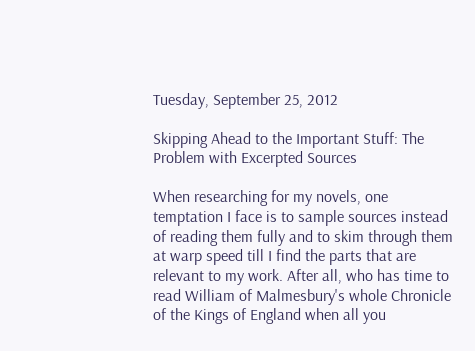Tuesday, September 25, 2012

Skipping Ahead to the Important Stuff: The Problem with Excerpted Sources

When researching for my novels, one temptation I face is to sample sources instead of reading them fully and to skim through them at warp speed till I find the parts that are relevant to my work. After all, who has time to read William of Malmesbury's whole Chronicle of the Kings of England when all you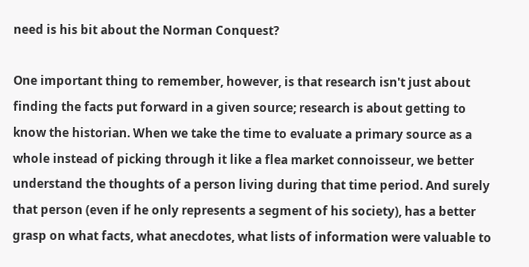need is his bit about the Norman Conquest?

One important thing to remember, however, is that research isn't just about finding the facts put forward in a given source; research is about getting to know the historian. When we take the time to evaluate a primary source as a whole instead of picking through it like a flea market connoisseur, we better understand the thoughts of a person living during that time period. And surely that person (even if he only represents a segment of his society), has a better grasp on what facts, what anecdotes, what lists of information were valuable to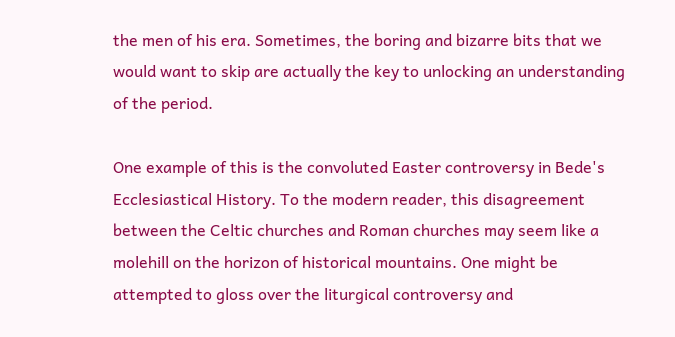the men of his era. Sometimes, the boring and bizarre bits that we would want to skip are actually the key to unlocking an understanding of the period.

One example of this is the convoluted Easter controversy in Bede's Ecclesiastical History. To the modern reader, this disagreement between the Celtic churches and Roman churches may seem like a molehill on the horizon of historical mountains. One might be attempted to gloss over the liturgical controversy and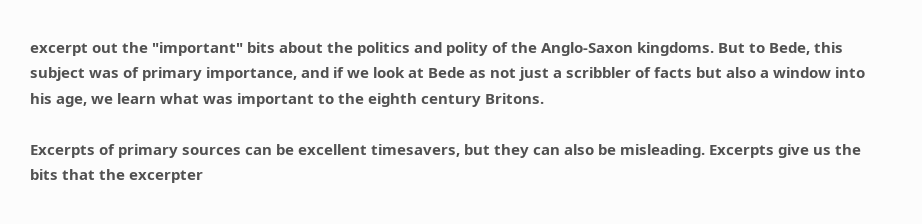excerpt out the "important" bits about the politics and polity of the Anglo-Saxon kingdoms. But to Bede, this subject was of primary importance, and if we look at Bede as not just a scribbler of facts but also a window into his age, we learn what was important to the eighth century Britons.

Excerpts of primary sources can be excellent timesavers, but they can also be misleading. Excerpts give us the bits that the excerpter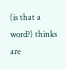(is that a word?) thinks are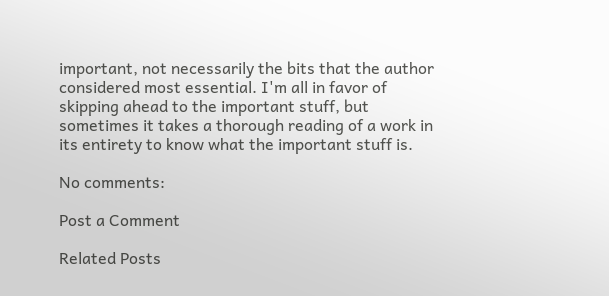important, not necessarily the bits that the author considered most essential. I'm all in favor of skipping ahead to the important stuff, but sometimes it takes a thorough reading of a work in its entirety to know what the important stuff is.

No comments:

Post a Comment

Related Posts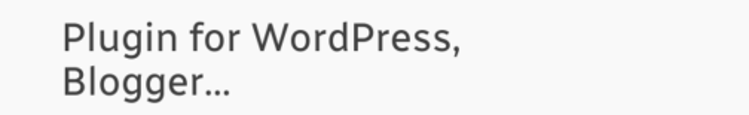Plugin for WordPress, Blogger...